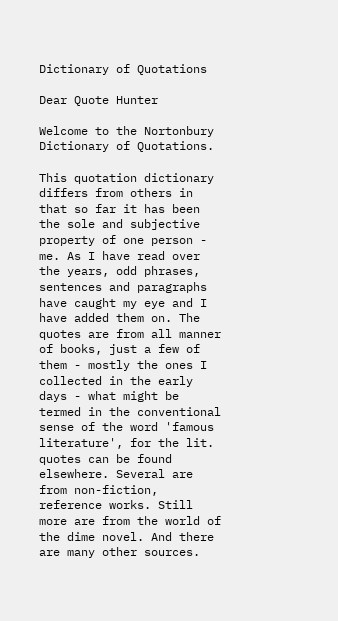Dictionary of Quotations

Dear Quote Hunter

Welcome to the Nortonbury Dictionary of Quotations.

This quotation dictionary differs from others in that so far it has been the sole and subjective property of one person - me. As I have read over the years, odd phrases, sentences and paragraphs have caught my eye and I have added them on. The quotes are from all manner of books, just a few of them - mostly the ones I collected in the early days - what might be termed in the conventional sense of the word 'famous literature', for the lit. quotes can be found elsewhere. Several are from non-fiction, reference works. Still more are from the world of the dime novel. And there are many other sources.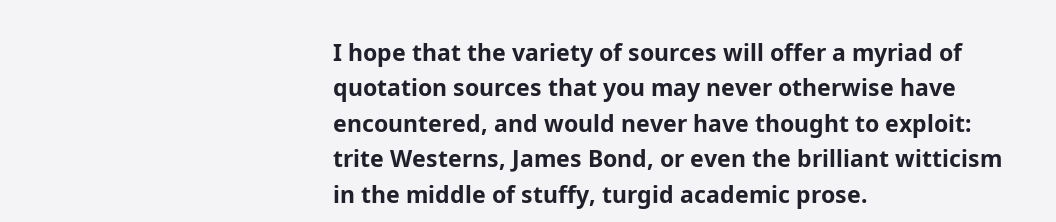I hope that the variety of sources will offer a myriad of quotation sources that you may never otherwise have encountered, and would never have thought to exploit: trite Westerns, James Bond, or even the brilliant witticism in the middle of stuffy, turgid academic prose.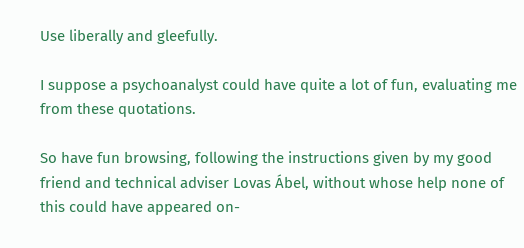Use liberally and gleefully.

I suppose a psychoanalyst could have quite a lot of fun, evaluating me from these quotations.

So have fun browsing, following the instructions given by my good friend and technical adviser Lovas Ábel, without whose help none of this could have appeared on-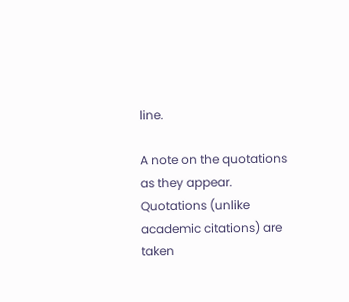line.

A note on the quotations as they appear. Quotations (unlike academic citations) are taken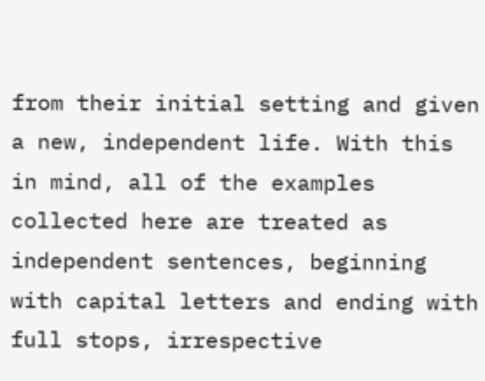from their initial setting and given a new, independent life. With this in mind, all of the examples collected here are treated as independent sentences, beginning with capital letters and ending with full stops, irrespective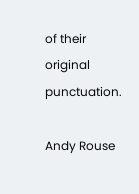of their original punctuation.

Andy Rouse